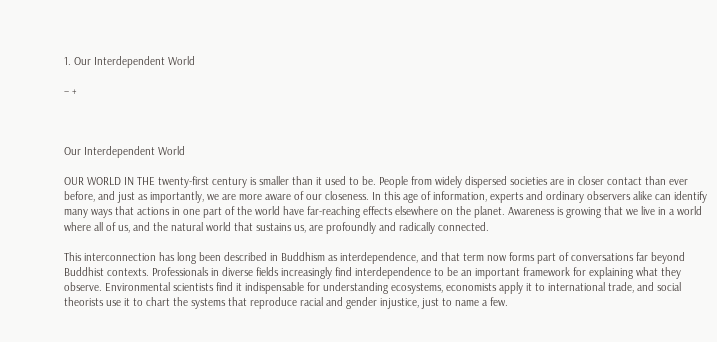1. Our Interdependent World

– +



Our Interdependent World

OUR WORLD IN THE twenty-first century is smaller than it used to be. People from widely dispersed societies are in closer contact than ever before, and just as importantly, we are more aware of our closeness. In this age of information, experts and ordinary observers alike can identify many ways that actions in one part of the world have far-reaching effects elsewhere on the planet. Awareness is growing that we live in a world where all of us, and the natural world that sustains us, are profoundly and radically connected.

This interconnection has long been described in Buddhism as interdependence, and that term now forms part of conversations far beyond Buddhist contexts. Professionals in diverse fields increasingly find interdependence to be an important framework for explaining what they observe. Environmental scientists find it indispensable for understanding ecosystems, economists apply it to international trade, and social theorists use it to chart the systems that reproduce racial and gender injustice, just to name a few.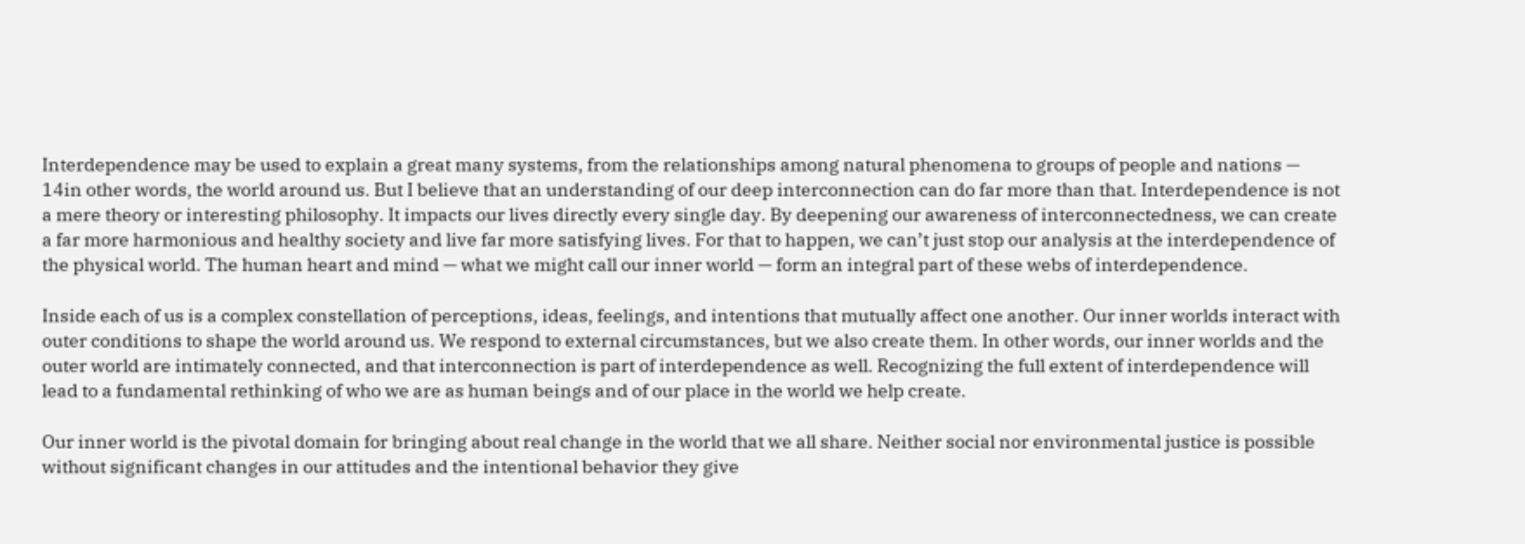Interdependence may be used to explain a great many systems, from the relationships among natural phenomena to groups of people and nations — 14in other words, the world around us. But I believe that an understanding of our deep interconnection can do far more than that. Interdependence is not a mere theory or interesting philosophy. It impacts our lives directly every single day. By deepening our awareness of interconnectedness, we can create a far more harmonious and healthy society and live far more satisfying lives. For that to happen, we can’t just stop our analysis at the interdependence of the physical world. The human heart and mind — what we might call our inner world — form an integral part of these webs of interdependence.

Inside each of us is a complex constellation of perceptions, ideas, feelings, and intentions that mutually affect one another. Our inner worlds interact with outer conditions to shape the world around us. We respond to external circumstances, but we also create them. In other words, our inner worlds and the outer world are intimately connected, and that interconnection is part of interdependence as well. Recognizing the full extent of interdependence will lead to a fundamental rethinking of who we are as human beings and of our place in the world we help create.

Our inner world is the pivotal domain for bringing about real change in the world that we all share. Neither social nor environmental justice is possible without significant changes in our attitudes and the intentional behavior they give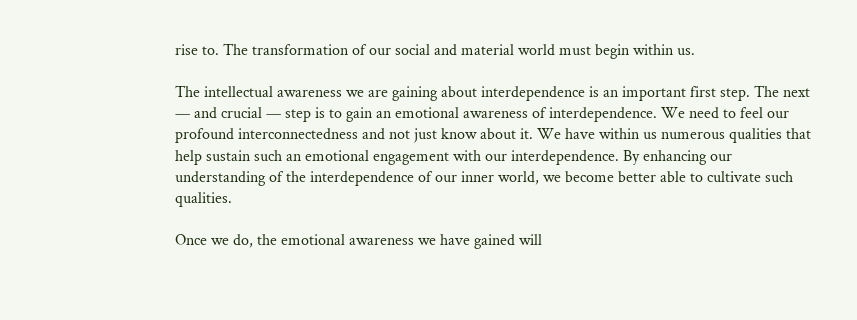rise to. The transformation of our social and material world must begin within us.

The intellectual awareness we are gaining about interdependence is an important first step. The next — and crucial — step is to gain an emotional awareness of interdependence. We need to feel our profound interconnectedness and not just know about it. We have within us numerous qualities that help sustain such an emotional engagement with our interdependence. By enhancing our understanding of the interdependence of our inner world, we become better able to cultivate such qualities.

Once we do, the emotional awareness we have gained will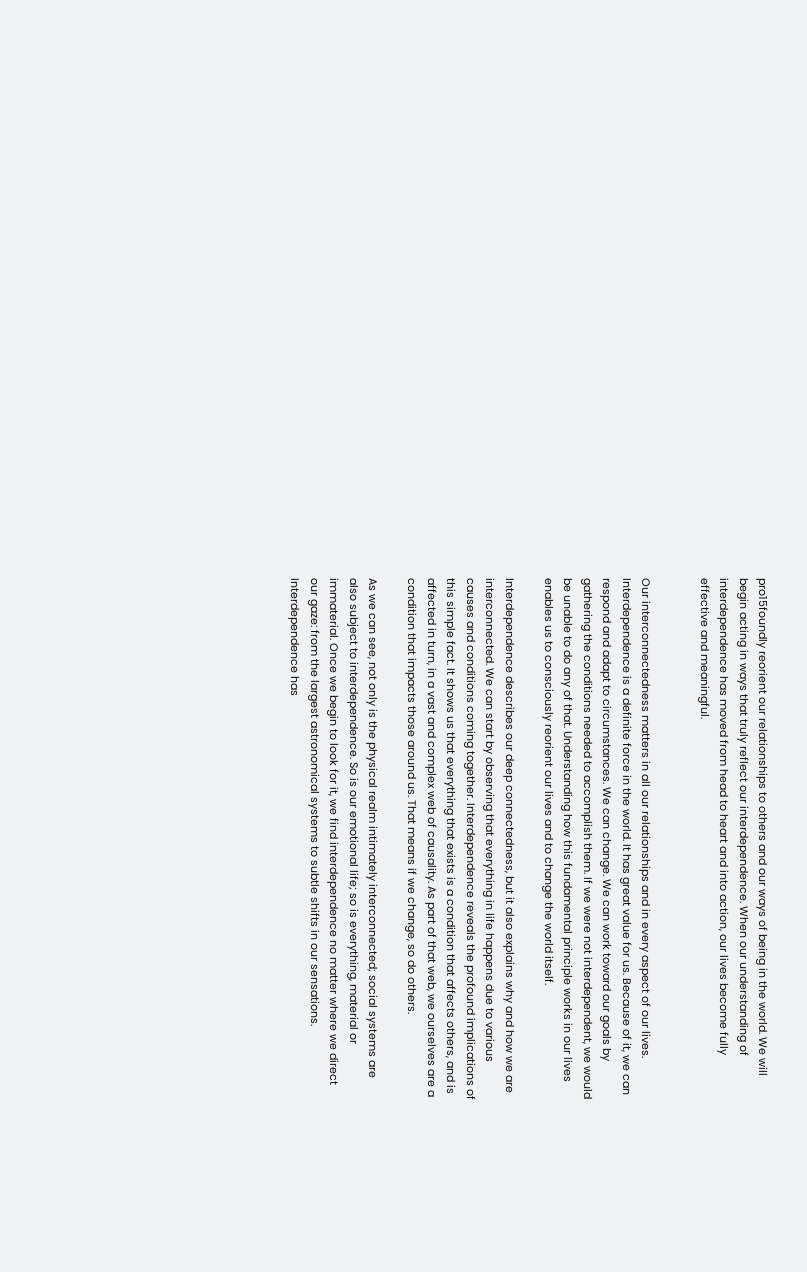pro15foundly reorient our relationships to others and our ways of being in the world. We will begin acting in ways that truly reflect our interdependence. When our understanding of interdependence has moved from head to heart and into action, our lives become fully effective and meaningful.


Our interconnectedness matters in all our relationships and in every aspect of our lives. Interdependence is a definite force in the world. It has great value for us. Because of it, we can respond and adapt to circumstances. We can change. We can work toward our goals by gathering the conditions needed to accomplish them. If we were not interdependent, we would be unable to do any of that. Understanding how this fundamental principle works in our lives enables us to consciously reorient our lives and to change the world itself.

Interdependence describes our deep connectedness, but it also explains why and how we are interconnected. We can start by observing that everything in life happens due to various causes and conditions coming together. Interdependence reveals the profound implications of this simple fact. It shows us that everything that exists is a condition that affects others, and is affected in turn, in a vast and complex web of causality. As part of that web, we ourselves are a condition that impacts those around us. That means if we change, so do others.

As we can see, not only is the physical realm intimately interconnected; social systems are also subject to interdependence. So is our emotional life; so is everything, material or immaterial. Once we begin to look for it, we find interdependence no matter where we direct our gaze: from the largest astronomical systems to subtle shifts in our sensations. Interdependence has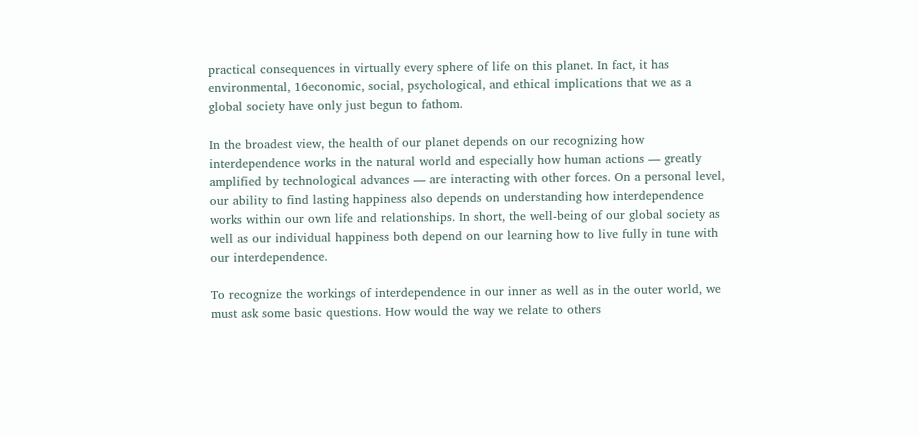practical consequences in virtually every sphere of life on this planet. In fact, it has environmental, 16economic, social, psychological, and ethical implications that we as a global society have only just begun to fathom.

In the broadest view, the health of our planet depends on our recognizing how interdependence works in the natural world and especially how human actions — greatly amplified by technological advances — are interacting with other forces. On a personal level, our ability to find lasting happiness also depends on understanding how interdependence works within our own life and relationships. In short, the well-being of our global society as well as our individual happiness both depend on our learning how to live fully in tune with our interdependence.

To recognize the workings of interdependence in our inner as well as in the outer world, we must ask some basic questions. How would the way we relate to others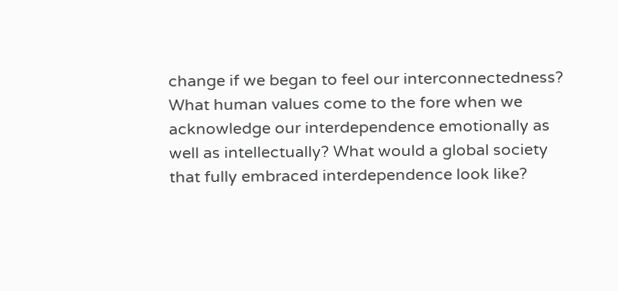change if we began to feel our interconnectedness? What human values come to the fore when we acknowledge our interdependence emotionally as well as intellectually? What would a global society that fully embraced interdependence look like?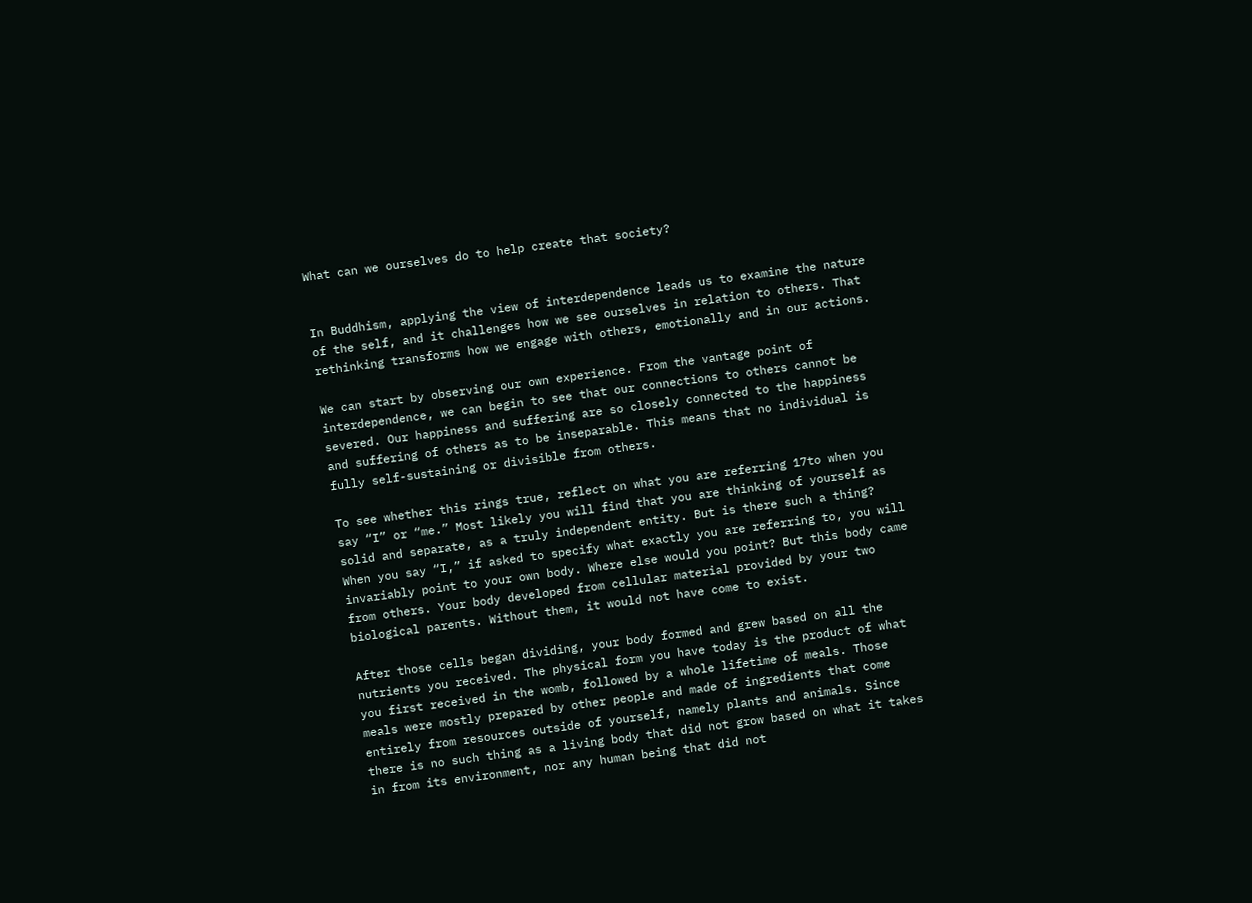What can we ourselves do to help create that society?


In Buddhism, applying the view of interdependence leads us to examine the nature of the self, and it challenges how we see ourselves in relation to others. That rethinking transforms how we engage with others, emotionally and in our actions.

We can start by observing our own experience. From the vantage point of interdependence, we can begin to see that our connections to others cannot be severed. Our happiness and suffering are so closely connected to the happiness and suffering of others as to be inseparable. This means that no individual is fully self-sustaining or divisible from others.

To see whether this rings true, reflect on what you are referring 17to when you say “I” or “me.” Most likely you will find that you are thinking of yourself as solid and separate, as a truly independent entity. But is there such a thing? When you say “I,” if asked to specify what exactly you are referring to, you will invariably point to your own body. Where else would you point? But this body came from others. Your body developed from cellular material provided by your two biological parents. Without them, it would not have come to exist.

After those cells began dividing, your body formed and grew based on all the nutrients you received. The physical form you have today is the product of what you first received in the womb, followed by a whole lifetime of meals. Those meals were mostly prepared by other people and made of ingredients that come entirely from resources outside of yourself, namely plants and animals. Since there is no such thing as a living body that did not grow based on what it takes in from its environment, nor any human being that did not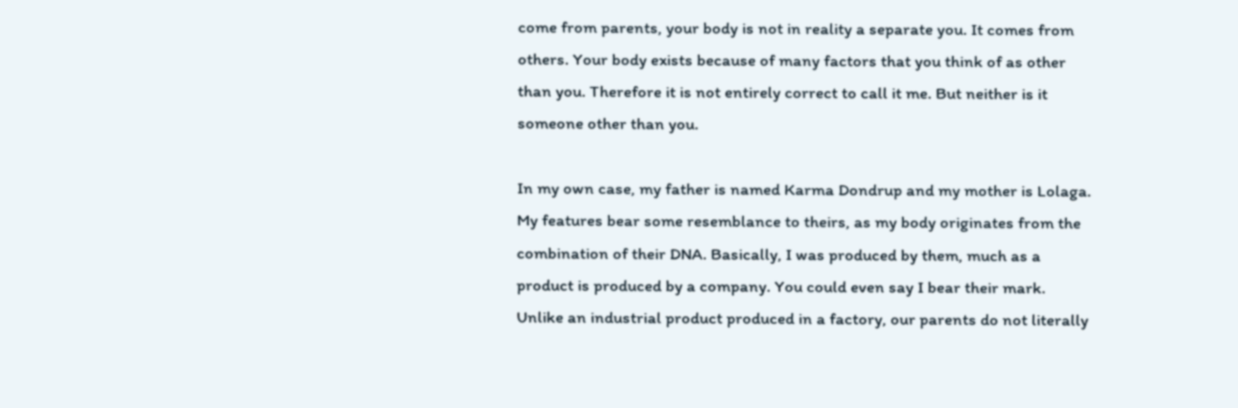come from parents, your body is not in reality a separate you. It comes from others. Your body exists because of many factors that you think of as other than you. Therefore it is not entirely correct to call it me. But neither is it someone other than you.

In my own case, my father is named Karma Dondrup and my mother is Lolaga. My features bear some resemblance to theirs, as my body originates from the combination of their DNA. Basically, I was produced by them, much as a product is produced by a company. You could even say I bear their mark. Unlike an industrial product produced in a factory, our parents do not literally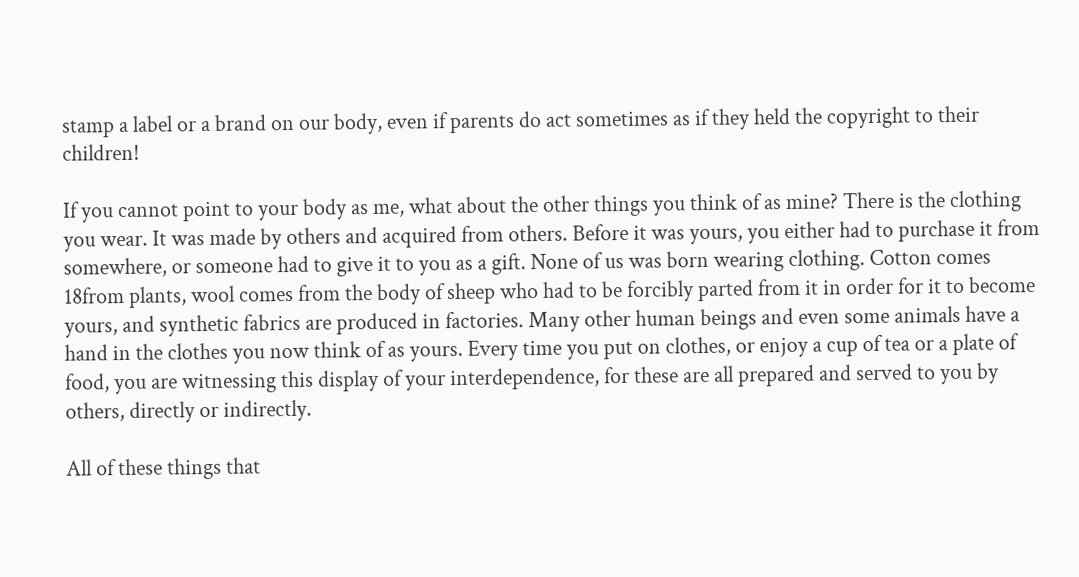stamp a label or a brand on our body, even if parents do act sometimes as if they held the copyright to their children!

If you cannot point to your body as me, what about the other things you think of as mine? There is the clothing you wear. It was made by others and acquired from others. Before it was yours, you either had to purchase it from somewhere, or someone had to give it to you as a gift. None of us was born wearing clothing. Cotton comes 18from plants, wool comes from the body of sheep who had to be forcibly parted from it in order for it to become yours, and synthetic fabrics are produced in factories. Many other human beings and even some animals have a hand in the clothes you now think of as yours. Every time you put on clothes, or enjoy a cup of tea or a plate of food, you are witnessing this display of your interdependence, for these are all prepared and served to you by others, directly or indirectly.

All of these things that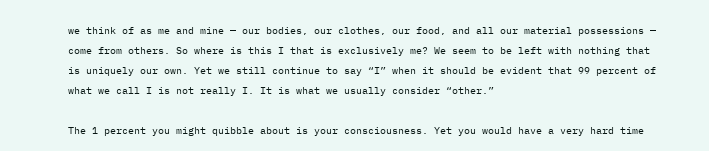we think of as me and mine — our bodies, our clothes, our food, and all our material possessions — come from others. So where is this I that is exclusively me? We seem to be left with nothing that is uniquely our own. Yet we still continue to say “I” when it should be evident that 99 percent of what we call I is not really I. It is what we usually consider “other.”

The 1 percent you might quibble about is your consciousness. Yet you would have a very hard time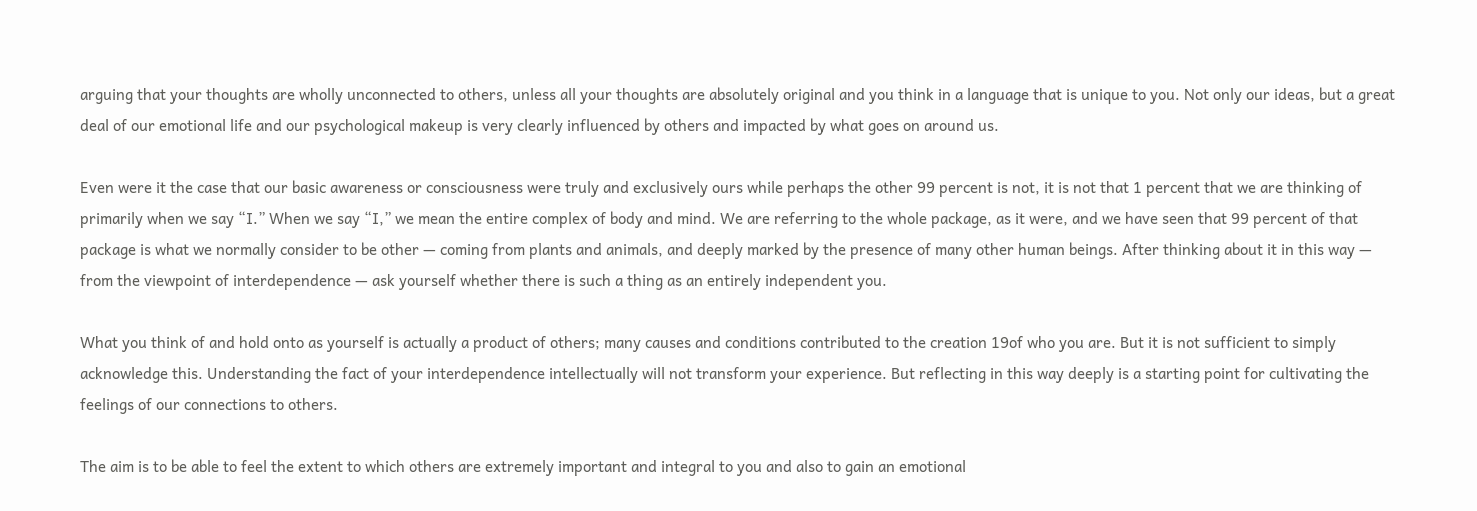arguing that your thoughts are wholly unconnected to others, unless all your thoughts are absolutely original and you think in a language that is unique to you. Not only our ideas, but a great deal of our emotional life and our psychological makeup is very clearly influenced by others and impacted by what goes on around us.

Even were it the case that our basic awareness or consciousness were truly and exclusively ours while perhaps the other 99 percent is not, it is not that 1 percent that we are thinking of primarily when we say “I.” When we say “I,” we mean the entire complex of body and mind. We are referring to the whole package, as it were, and we have seen that 99 percent of that package is what we normally consider to be other — coming from plants and animals, and deeply marked by the presence of many other human beings. After thinking about it in this way — from the viewpoint of interdependence — ask yourself whether there is such a thing as an entirely independent you.

What you think of and hold onto as yourself is actually a product of others; many causes and conditions contributed to the creation 19of who you are. But it is not sufficient to simply acknowledge this. Understanding the fact of your interdependence intellectually will not transform your experience. But reflecting in this way deeply is a starting point for cultivating the feelings of our connections to others.

The aim is to be able to feel the extent to which others are extremely important and integral to you and also to gain an emotional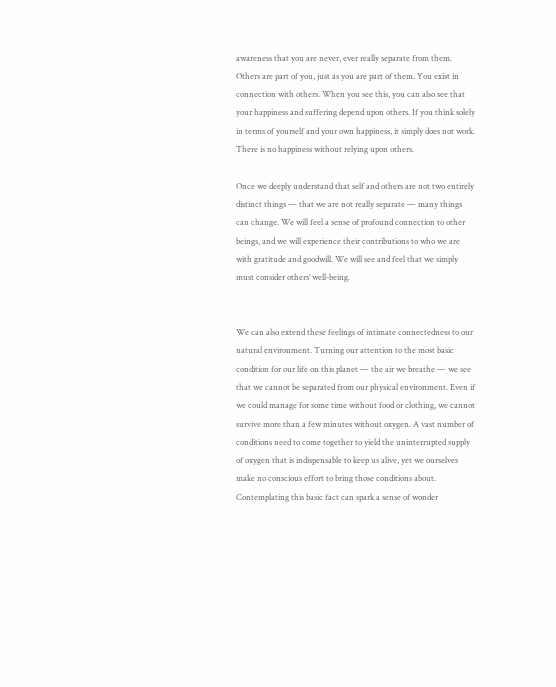awareness that you are never, ever really separate from them. Others are part of you, just as you are part of them. You exist in connection with others. When you see this, you can also see that your happiness and suffering depend upon others. If you think solely in terms of yourself and your own happiness, it simply does not work. There is no happiness without relying upon others.

Once we deeply understand that self and others are not two entirely distinct things — that we are not really separate — many things can change. We will feel a sense of profound connection to other beings, and we will experience their contributions to who we are with gratitude and goodwill. We will see and feel that we simply must consider others’ well-being.


We can also extend these feelings of intimate connectedness to our natural environment. Turning our attention to the most basic condition for our life on this planet — the air we breathe — we see that we cannot be separated from our physical environment. Even if we could manage for some time without food or clothing, we cannot survive more than a few minutes without oxygen. A vast number of conditions need to come together to yield the uninterrupted supply of oxygen that is indispensable to keep us alive, yet we ourselves make no conscious effort to bring those conditions about. Contemplating this basic fact can spark a sense of wonder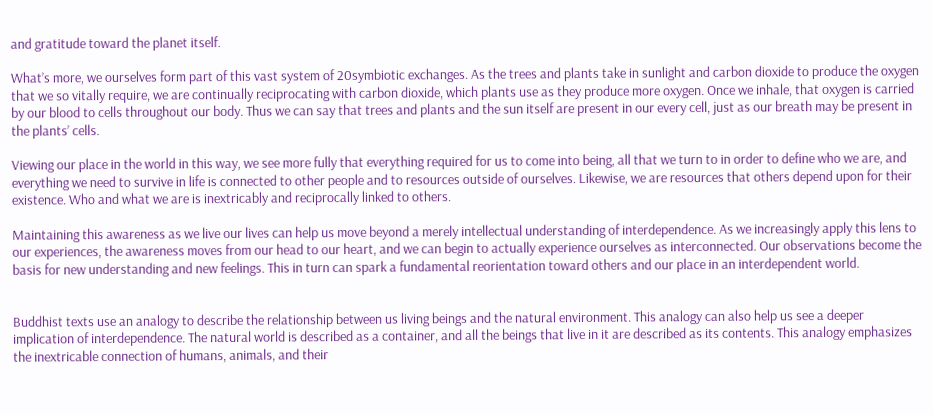and gratitude toward the planet itself.

What’s more, we ourselves form part of this vast system of 20symbiotic exchanges. As the trees and plants take in sunlight and carbon dioxide to produce the oxygen that we so vitally require, we are continually reciprocating with carbon dioxide, which plants use as they produce more oxygen. Once we inhale, that oxygen is carried by our blood to cells throughout our body. Thus we can say that trees and plants and the sun itself are present in our every cell, just as our breath may be present in the plants’ cells.

Viewing our place in the world in this way, we see more fully that everything required for us to come into being, all that we turn to in order to define who we are, and everything we need to survive in life is connected to other people and to resources outside of ourselves. Likewise, we are resources that others depend upon for their existence. Who and what we are is inextricably and reciprocally linked to others.

Maintaining this awareness as we live our lives can help us move beyond a merely intellectual understanding of interdependence. As we increasingly apply this lens to our experiences, the awareness moves from our head to our heart, and we can begin to actually experience ourselves as interconnected. Our observations become the basis for new understanding and new feelings. This in turn can spark a fundamental reorientation toward others and our place in an interdependent world.


Buddhist texts use an analogy to describe the relationship between us living beings and the natural environment. This analogy can also help us see a deeper implication of interdependence. The natural world is described as a container, and all the beings that live in it are described as its contents. This analogy emphasizes the inextricable connection of humans, animals, and their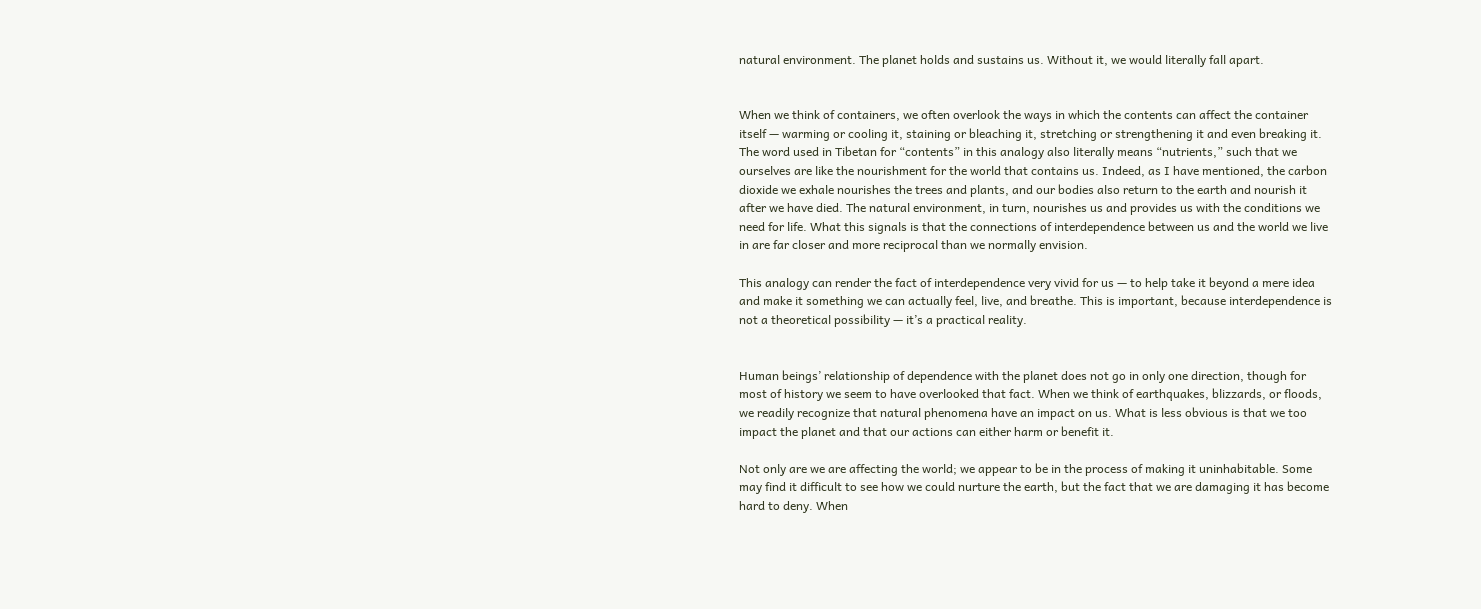natural environment. The planet holds and sustains us. Without it, we would literally fall apart.


When we think of containers, we often overlook the ways in which the contents can affect the container itself — warming or cooling it, staining or bleaching it, stretching or strengthening it and even breaking it. The word used in Tibetan for “contents” in this analogy also literally means “nutrients,” such that we ourselves are like the nourishment for the world that contains us. Indeed, as I have mentioned, the carbon dioxide we exhale nourishes the trees and plants, and our bodies also return to the earth and nourish it after we have died. The natural environment, in turn, nourishes us and provides us with the conditions we need for life. What this signals is that the connections of interdependence between us and the world we live in are far closer and more reciprocal than we normally envision.

This analogy can render the fact of interdependence very vivid for us — to help take it beyond a mere idea and make it something we can actually feel, live, and breathe. This is important, because interdependence is not a theoretical possibility — it’s a practical reality.


Human beings’ relationship of dependence with the planet does not go in only one direction, though for most of history we seem to have overlooked that fact. When we think of earthquakes, blizzards, or floods, we readily recognize that natural phenomena have an impact on us. What is less obvious is that we too impact the planet and that our actions can either harm or benefit it.

Not only are we are affecting the world; we appear to be in the process of making it uninhabitable. Some may find it difficult to see how we could nurture the earth, but the fact that we are damaging it has become hard to deny. When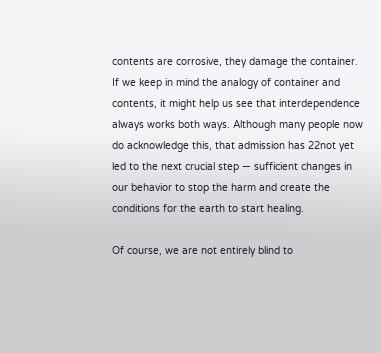contents are corrosive, they damage the container. If we keep in mind the analogy of container and contents, it might help us see that interdependence always works both ways. Although many people now do acknowledge this, that admission has 22not yet led to the next crucial step — sufficient changes in our behavior to stop the harm and create the conditions for the earth to start healing.

Of course, we are not entirely blind to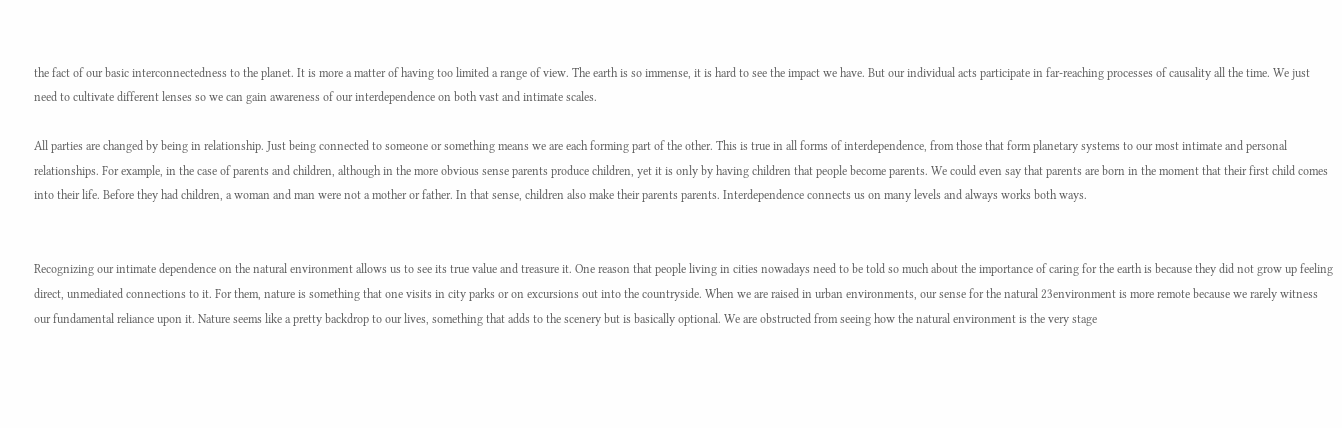the fact of our basic interconnectedness to the planet. It is more a matter of having too limited a range of view. The earth is so immense, it is hard to see the impact we have. But our individual acts participate in far-reaching processes of causality all the time. We just need to cultivate different lenses so we can gain awareness of our interdependence on both vast and intimate scales.

All parties are changed by being in relationship. Just being connected to someone or something means we are each forming part of the other. This is true in all forms of interdependence, from those that form planetary systems to our most intimate and personal relationships. For example, in the case of parents and children, although in the more obvious sense parents produce children, yet it is only by having children that people become parents. We could even say that parents are born in the moment that their first child comes into their life. Before they had children, a woman and man were not a mother or father. In that sense, children also make their parents parents. Interdependence connects us on many levels and always works both ways.


Recognizing our intimate dependence on the natural environment allows us to see its true value and treasure it. One reason that people living in cities nowadays need to be told so much about the importance of caring for the earth is because they did not grow up feeling direct, unmediated connections to it. For them, nature is something that one visits in city parks or on excursions out into the countryside. When we are raised in urban environments, our sense for the natural 23environment is more remote because we rarely witness our fundamental reliance upon it. Nature seems like a pretty backdrop to our lives, something that adds to the scenery but is basically optional. We are obstructed from seeing how the natural environment is the very stage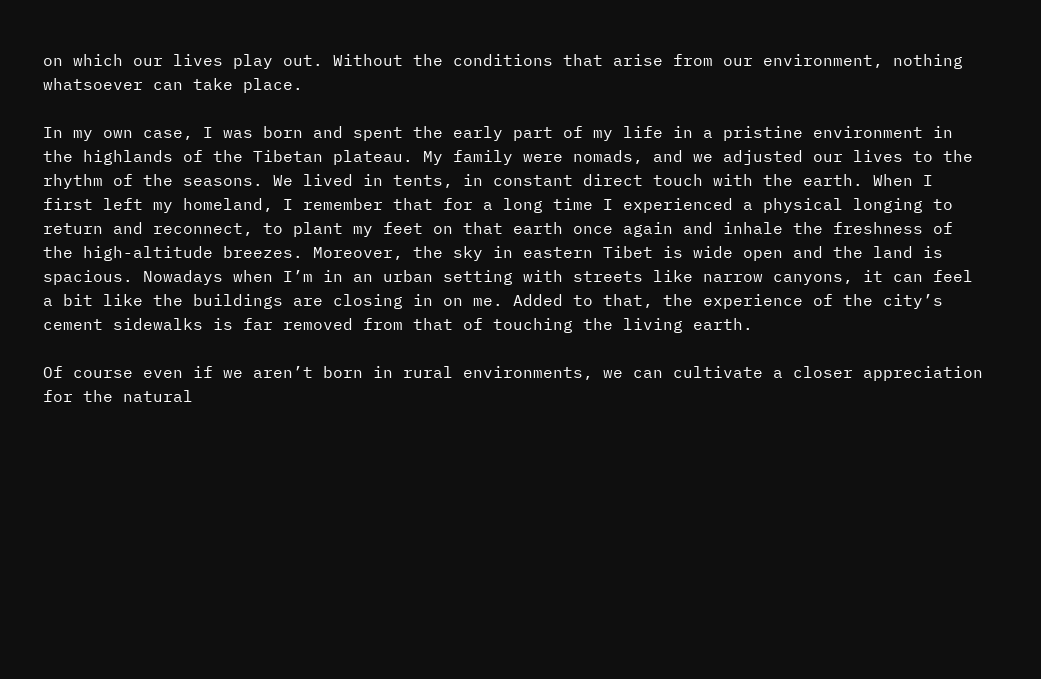on which our lives play out. Without the conditions that arise from our environment, nothing whatsoever can take place.

In my own case, I was born and spent the early part of my life in a pristine environment in the highlands of the Tibetan plateau. My family were nomads, and we adjusted our lives to the rhythm of the seasons. We lived in tents, in constant direct touch with the earth. When I first left my homeland, I remember that for a long time I experienced a physical longing to return and reconnect, to plant my feet on that earth once again and inhale the freshness of the high-altitude breezes. Moreover, the sky in eastern Tibet is wide open and the land is spacious. Nowadays when I’m in an urban setting with streets like narrow canyons, it can feel a bit like the buildings are closing in on me. Added to that, the experience of the city’s cement sidewalks is far removed from that of touching the living earth.

Of course even if we aren’t born in rural environments, we can cultivate a closer appreciation for the natural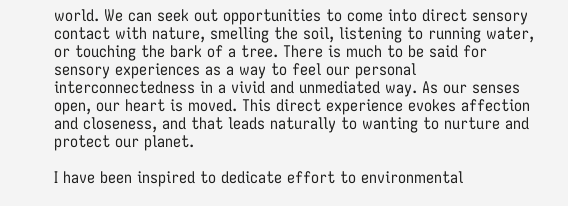world. We can seek out opportunities to come into direct sensory contact with nature, smelling the soil, listening to running water, or touching the bark of a tree. There is much to be said for sensory experiences as a way to feel our personal interconnectedness in a vivid and unmediated way. As our senses open, our heart is moved. This direct experience evokes affection and closeness, and that leads naturally to wanting to nurture and protect our planet.

I have been inspired to dedicate effort to environmental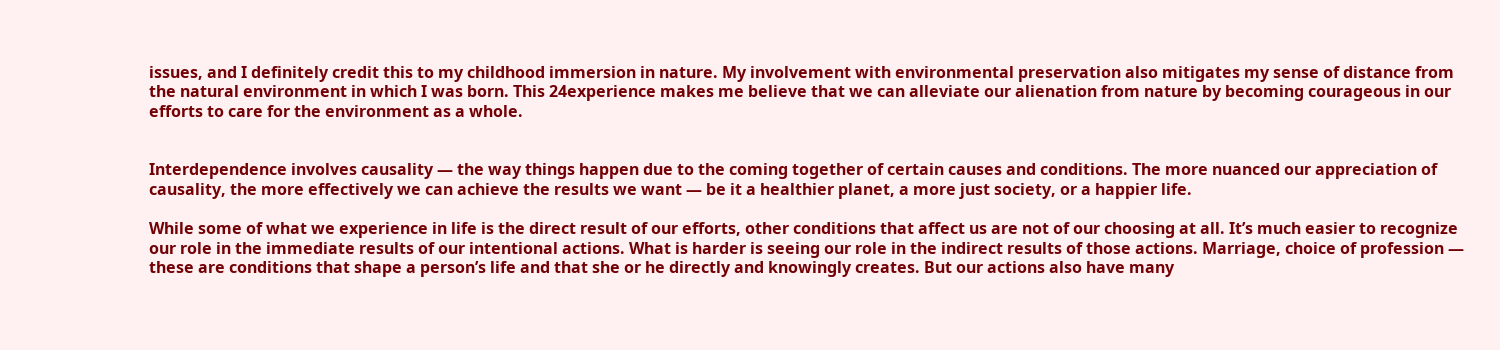issues, and I definitely credit this to my childhood immersion in nature. My involvement with environmental preservation also mitigates my sense of distance from the natural environment in which I was born. This 24experience makes me believe that we can alleviate our alienation from nature by becoming courageous in our efforts to care for the environment as a whole.


Interdependence involves causality — the way things happen due to the coming together of certain causes and conditions. The more nuanced our appreciation of causality, the more effectively we can achieve the results we want — be it a healthier planet, a more just society, or a happier life.

While some of what we experience in life is the direct result of our efforts, other conditions that affect us are not of our choosing at all. It’s much easier to recognize our role in the immediate results of our intentional actions. What is harder is seeing our role in the indirect results of those actions. Marriage, choice of profession — these are conditions that shape a person’s life and that she or he directly and knowingly creates. But our actions also have many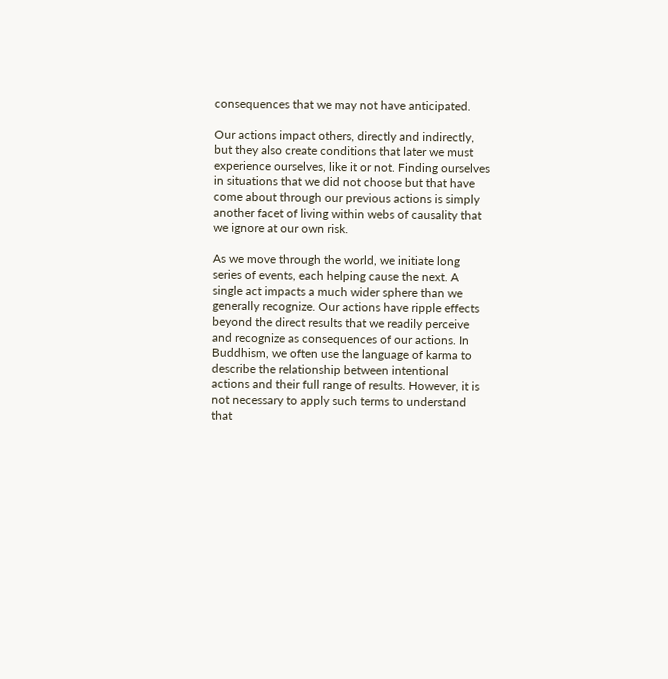consequences that we may not have anticipated.

Our actions impact others, directly and indirectly, but they also create conditions that later we must experience ourselves, like it or not. Finding ourselves in situations that we did not choose but that have come about through our previous actions is simply another facet of living within webs of causality that we ignore at our own risk.

As we move through the world, we initiate long series of events, each helping cause the next. A single act impacts a much wider sphere than we generally recognize. Our actions have ripple effects beyond the direct results that we readily perceive and recognize as consequences of our actions. In Buddhism, we often use the language of karma to describe the relationship between intentional actions and their full range of results. However, it is not necessary to apply such terms to understand that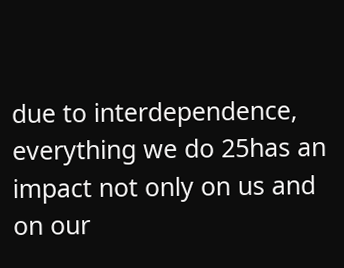due to interdependence, everything we do 25has an impact not only on us and on our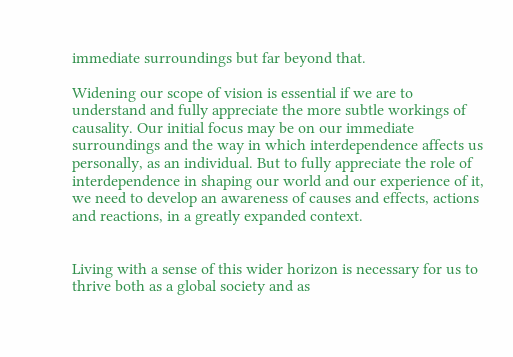immediate surroundings but far beyond that.

Widening our scope of vision is essential if we are to understand and fully appreciate the more subtle workings of causality. Our initial focus may be on our immediate surroundings and the way in which interdependence affects us personally, as an individual. But to fully appreciate the role of interdependence in shaping our world and our experience of it, we need to develop an awareness of causes and effects, actions and reactions, in a greatly expanded context.


Living with a sense of this wider horizon is necessary for us to thrive both as a global society and as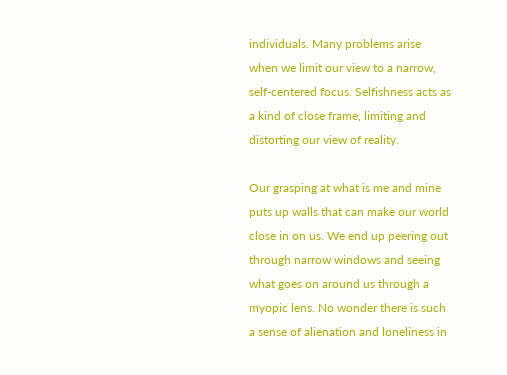individuals. Many problems arise when we limit our view to a narrow, self-centered focus. Selfishness acts as a kind of close frame, limiting and distorting our view of reality.

Our grasping at what is me and mine puts up walls that can make our world close in on us. We end up peering out through narrow windows and seeing what goes on around us through a myopic lens. No wonder there is such a sense of alienation and loneliness in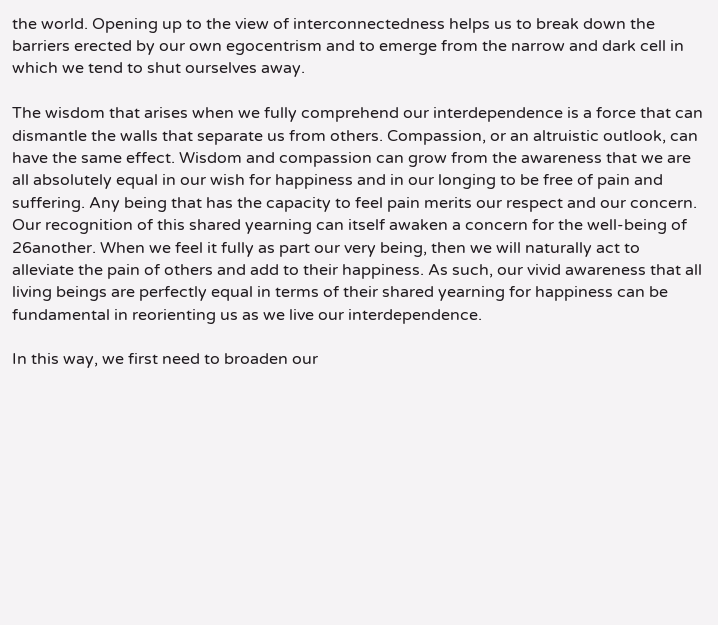the world. Opening up to the view of interconnectedness helps us to break down the barriers erected by our own egocentrism and to emerge from the narrow and dark cell in which we tend to shut ourselves away.

The wisdom that arises when we fully comprehend our interdependence is a force that can dismantle the walls that separate us from others. Compassion, or an altruistic outlook, can have the same effect. Wisdom and compassion can grow from the awareness that we are all absolutely equal in our wish for happiness and in our longing to be free of pain and suffering. Any being that has the capacity to feel pain merits our respect and our concern. Our recognition of this shared yearning can itself awaken a concern for the well-being of 26another. When we feel it fully as part our very being, then we will naturally act to alleviate the pain of others and add to their happiness. As such, our vivid awareness that all living beings are perfectly equal in terms of their shared yearning for happiness can be fundamental in reorienting us as we live our interdependence.

In this way, we first need to broaden our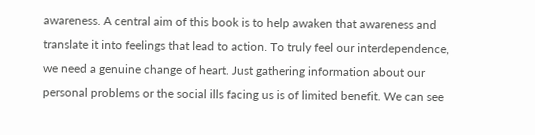awareness. A central aim of this book is to help awaken that awareness and translate it into feelings that lead to action. To truly feel our interdependence, we need a genuine change of heart. Just gathering information about our personal problems or the social ills facing us is of limited benefit. We can see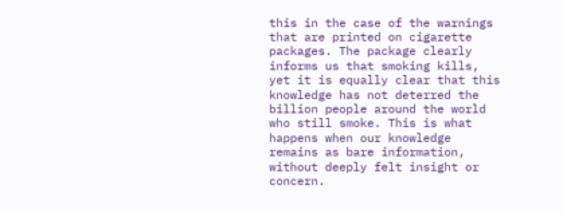this in the case of the warnings that are printed on cigarette packages. The package clearly informs us that smoking kills, yet it is equally clear that this knowledge has not deterred the billion people around the world who still smoke. This is what happens when our knowledge remains as bare information, without deeply felt insight or concern.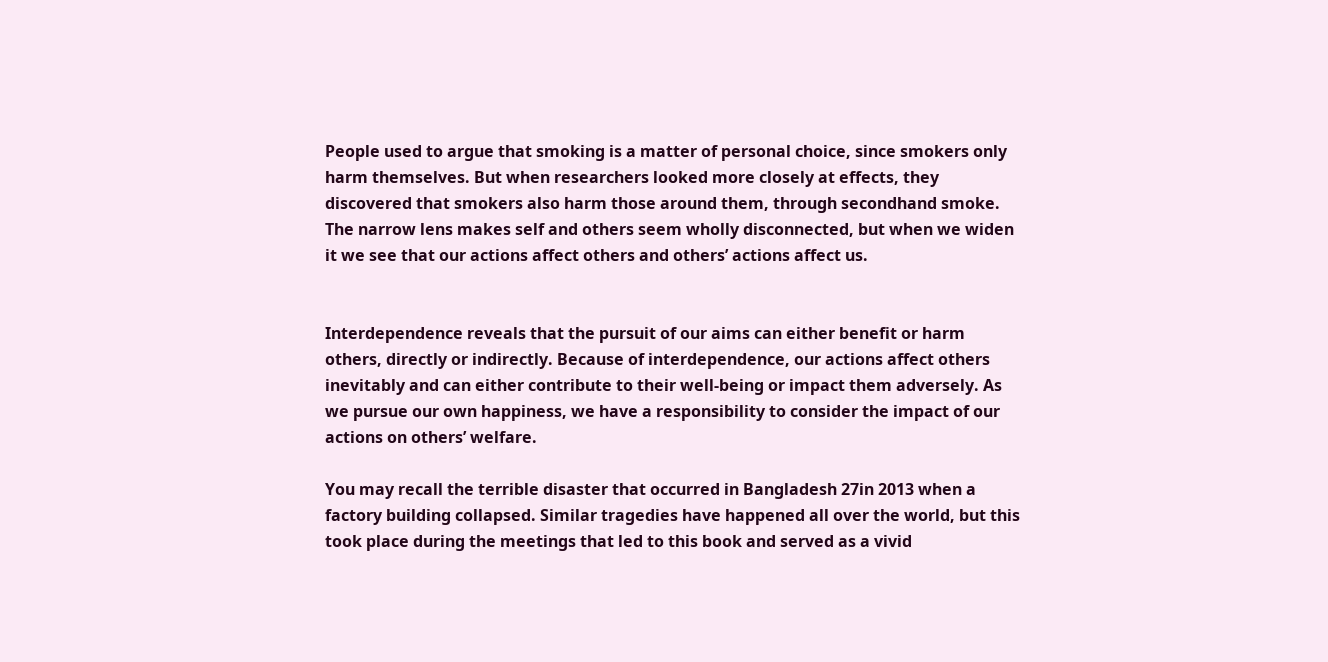People used to argue that smoking is a matter of personal choice, since smokers only harm themselves. But when researchers looked more closely at effects, they discovered that smokers also harm those around them, through secondhand smoke. The narrow lens makes self and others seem wholly disconnected, but when we widen it we see that our actions affect others and others’ actions affect us.


Interdependence reveals that the pursuit of our aims can either benefit or harm others, directly or indirectly. Because of interdependence, our actions affect others inevitably and can either contribute to their well-being or impact them adversely. As we pursue our own happiness, we have a responsibility to consider the impact of our actions on others’ welfare.

You may recall the terrible disaster that occurred in Bangladesh 27in 2013 when a factory building collapsed. Similar tragedies have happened all over the world, but this took place during the meetings that led to this book and served as a vivid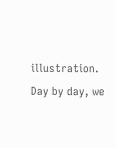illustration. Day by day, we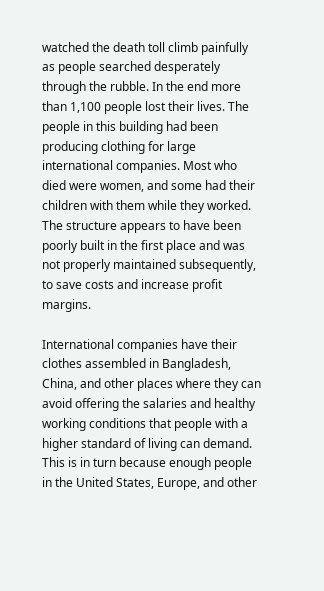watched the death toll climb painfully as people searched desperately through the rubble. In the end more than 1,100 people lost their lives. The people in this building had been producing clothing for large international companies. Most who died were women, and some had their children with them while they worked. The structure appears to have been poorly built in the first place and was not properly maintained subsequently, to save costs and increase profit margins.

International companies have their clothes assembled in Bangladesh, China, and other places where they can avoid offering the salaries and healthy working conditions that people with a higher standard of living can demand. This is in turn because enough people in the United States, Europe, and other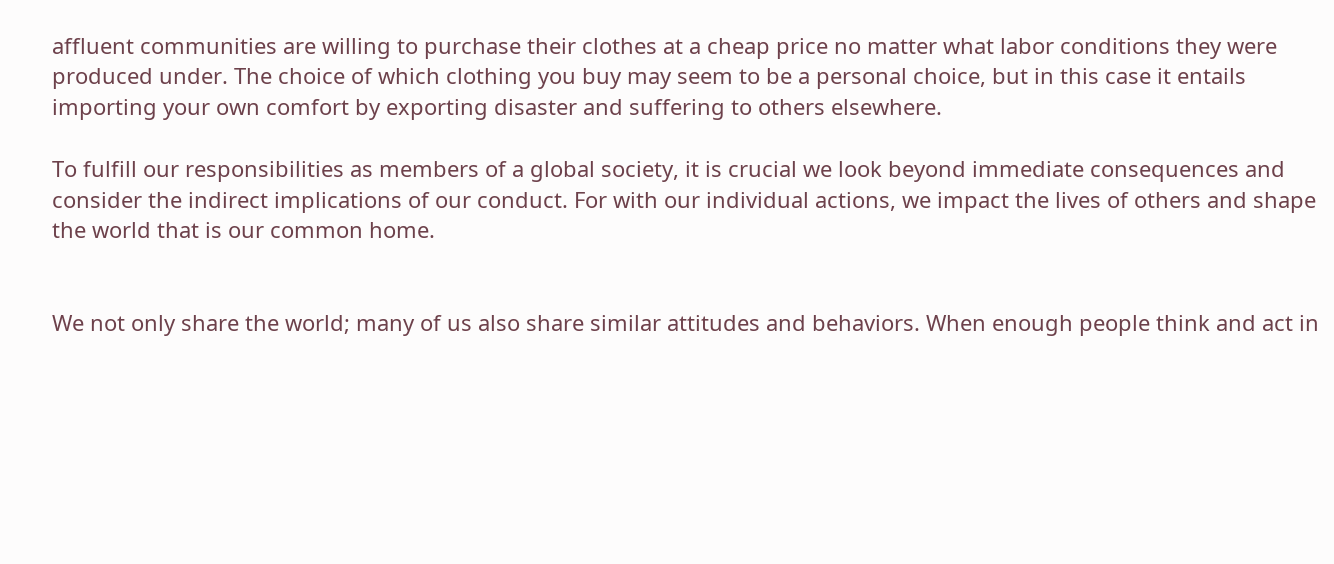affluent communities are willing to purchase their clothes at a cheap price no matter what labor conditions they were produced under. The choice of which clothing you buy may seem to be a personal choice, but in this case it entails importing your own comfort by exporting disaster and suffering to others elsewhere.

To fulfill our responsibilities as members of a global society, it is crucial we look beyond immediate consequences and consider the indirect implications of our conduct. For with our individual actions, we impact the lives of others and shape the world that is our common home.


We not only share the world; many of us also share similar attitudes and behaviors. When enough people think and act in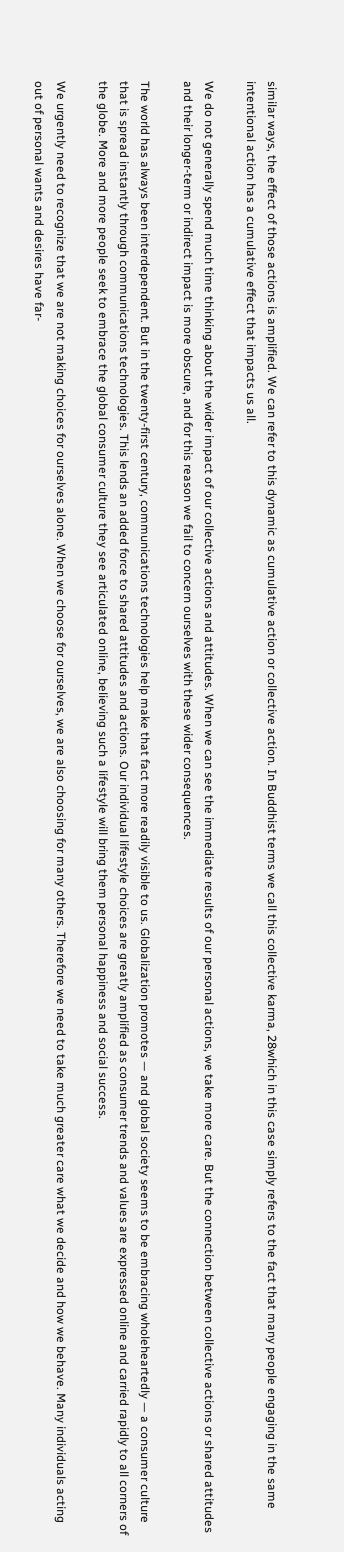similar ways, the effect of those actions is amplified. We can refer to this dynamic as cumulative action or collective action. In Buddhist terms we call this collective karma, 28which in this case simply refers to the fact that many people engaging in the same intentional action has a cumulative effect that impacts us all.

We do not generally spend much time thinking about the wider impact of our collective actions and attitudes. When we can see the immediate results of our personal actions, we take more care. But the connection between collective actions or shared attitudes and their longer-term or indirect impact is more obscure, and for this reason we fail to concern ourselves with these wider consequences.

The world has always been interdependent. But in the twenty-first century, communications technologies help make that fact more readily visible to us. Globalization promotes — and global society seems to be embracing wholeheartedly — a consumer culture that is spread instantly through communications technologies. This lends an added force to shared attitudes and actions. Our individual lifestyle choices are greatly amplified as consumer trends and values are expressed online and carried rapidly to all corners of the globe. More and more people seek to embrace the global consumer culture they see articulated online, believing such a lifestyle will bring them personal happiness and social success.

We urgently need to recognize that we are not making choices for ourselves alone. When we choose for ourselves, we are also choosing for many others. Therefore we need to take much greater care what we decide and how we behave. Many individuals acting out of personal wants and desires have far-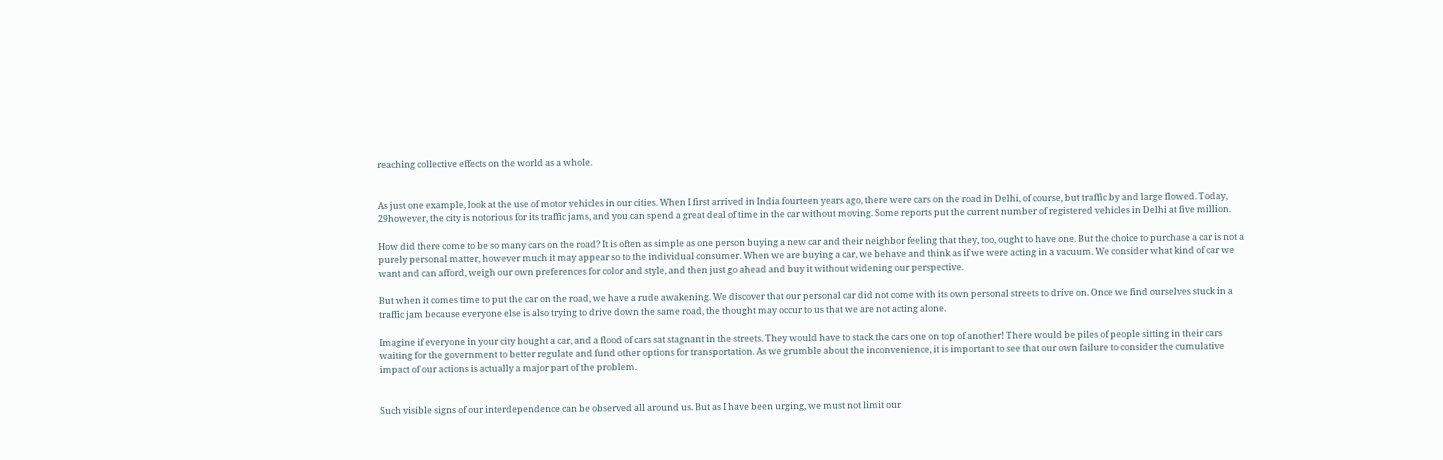reaching collective effects on the world as a whole.


As just one example, look at the use of motor vehicles in our cities. When I first arrived in India fourteen years ago, there were cars on the road in Delhi, of course, but traffic by and large flowed. Today, 29however, the city is notorious for its traffic jams, and you can spend a great deal of time in the car without moving. Some reports put the current number of registered vehicles in Delhi at five million.

How did there come to be so many cars on the road? It is often as simple as one person buying a new car and their neighbor feeling that they, too, ought to have one. But the choice to purchase a car is not a purely personal matter, however much it may appear so to the individual consumer. When we are buying a car, we behave and think as if we were acting in a vacuum. We consider what kind of car we want and can afford, weigh our own preferences for color and style, and then just go ahead and buy it without widening our perspective.

But when it comes time to put the car on the road, we have a rude awakening. We discover that our personal car did not come with its own personal streets to drive on. Once we find ourselves stuck in a traffic jam because everyone else is also trying to drive down the same road, the thought may occur to us that we are not acting alone.

Imagine if everyone in your city bought a car, and a flood of cars sat stagnant in the streets. They would have to stack the cars one on top of another! There would be piles of people sitting in their cars waiting for the government to better regulate and fund other options for transportation. As we grumble about the inconvenience, it is important to see that our own failure to consider the cumulative impact of our actions is actually a major part of the problem.


Such visible signs of our interdependence can be observed all around us. But as I have been urging, we must not limit our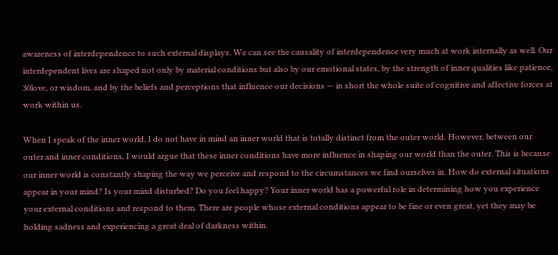awareness of interdependence to such external displays. We can see the causality of interdependence very much at work internally as well. Our interdependent lives are shaped not only by material conditions but also by our emotional states, by the strength of inner qualities like patience, 30love, or wisdom, and by the beliefs and perceptions that influence our decisions — in short the whole suite of cognitive and affective forces at work within us.

When I speak of the inner world, I do not have in mind an inner world that is totally distinct from the outer world. However, between our outer and inner conditions, I would argue that these inner conditions have more influence in shaping our world than the outer. This is because our inner world is constantly shaping the way we perceive and respond to the circumstances we find ourselves in. How do external situations appear in your mind? Is your mind disturbed? Do you feel happy? Your inner world has a powerful role in determining how you experience your external conditions and respond to them. There are people whose external conditions appear to be fine or even great, yet they may be holding sadness and experiencing a great deal of darkness within.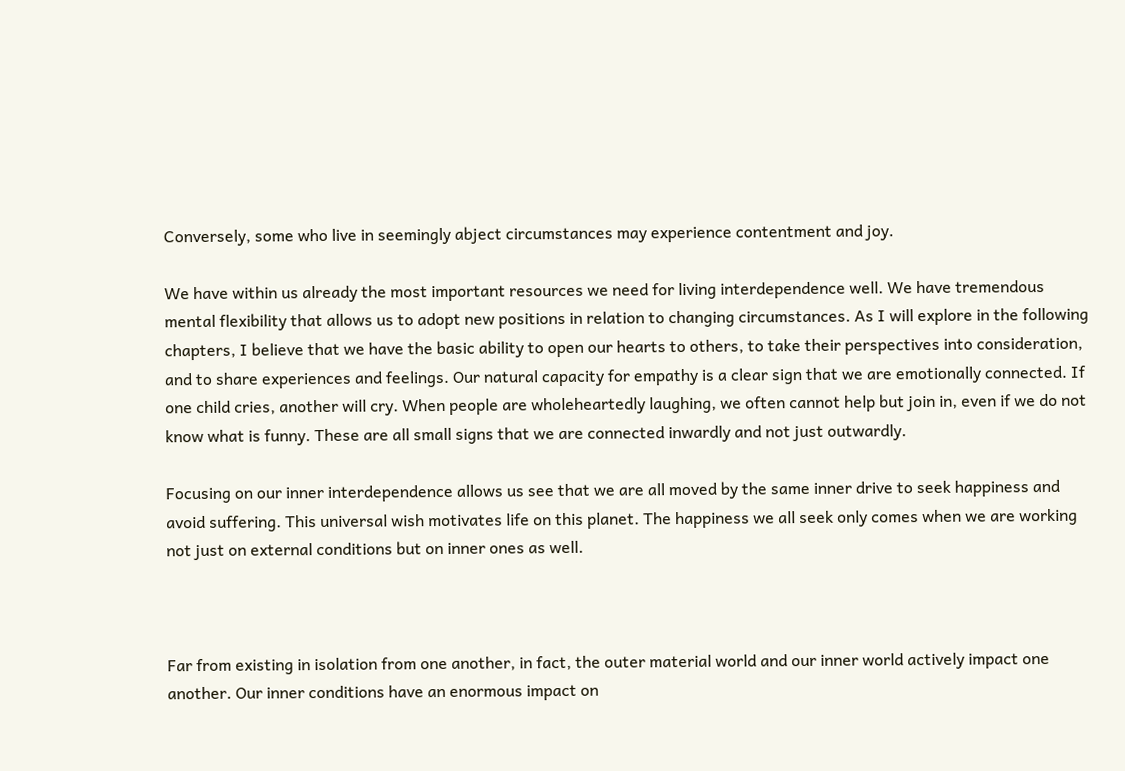Conversely, some who live in seemingly abject circumstances may experience contentment and joy.

We have within us already the most important resources we need for living interdependence well. We have tremendous mental flexibility that allows us to adopt new positions in relation to changing circumstances. As I will explore in the following chapters, I believe that we have the basic ability to open our hearts to others, to take their perspectives into consideration, and to share experiences and feelings. Our natural capacity for empathy is a clear sign that we are emotionally connected. If one child cries, another will cry. When people are wholeheartedly laughing, we often cannot help but join in, even if we do not know what is funny. These are all small signs that we are connected inwardly and not just outwardly.

Focusing on our inner interdependence allows us see that we are all moved by the same inner drive to seek happiness and avoid suffering. This universal wish motivates life on this planet. The happiness we all seek only comes when we are working not just on external conditions but on inner ones as well.



Far from existing in isolation from one another, in fact, the outer material world and our inner world actively impact one another. Our inner conditions have an enormous impact on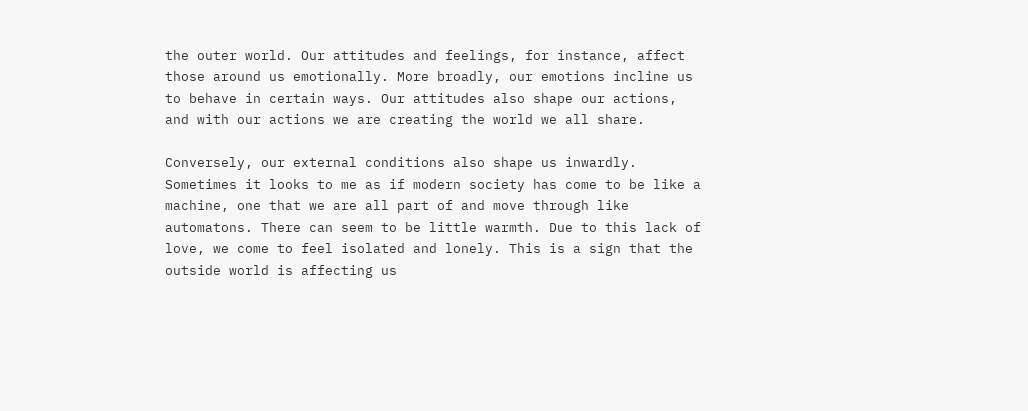the outer world. Our attitudes and feelings, for instance, affect those around us emotionally. More broadly, our emotions incline us to behave in certain ways. Our attitudes also shape our actions, and with our actions we are creating the world we all share.

Conversely, our external conditions also shape us inwardly. Sometimes it looks to me as if modern society has come to be like a machine, one that we are all part of and move through like automatons. There can seem to be little warmth. Due to this lack of love, we come to feel isolated and lonely. This is a sign that the outside world is affecting us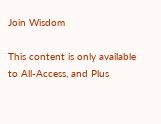Join Wisdom

This content is only available to All-Access, and Plus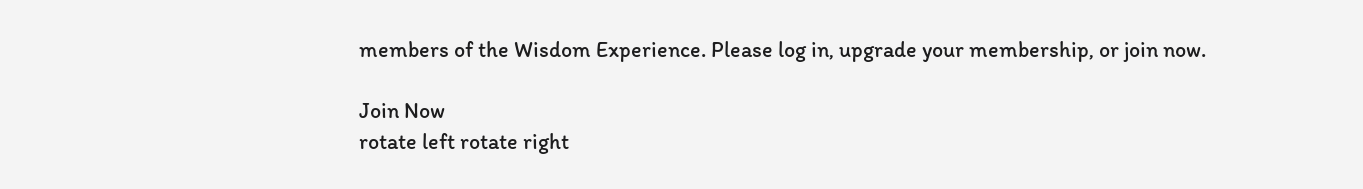members of the Wisdom Experience. Please log in, upgrade your membership, or join now.

Join Now
rotate left rotate right